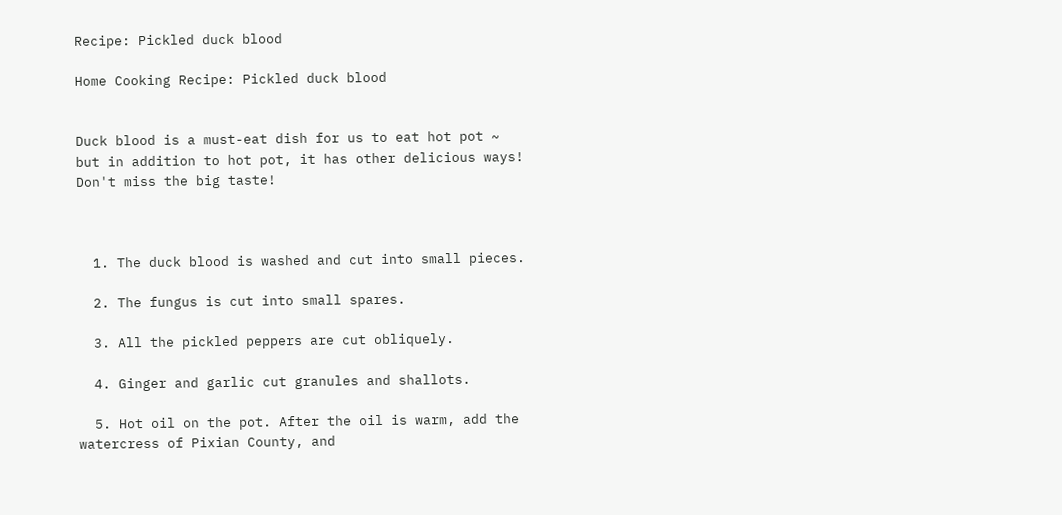Recipe: Pickled duck blood

Home Cooking Recipe: Pickled duck blood


Duck blood is a must-eat dish for us to eat hot pot ~ but in addition to hot pot, it has other delicious ways! Don't miss the big taste!



  1. The duck blood is washed and cut into small pieces.

  2. The fungus is cut into small spares.

  3. All the pickled peppers are cut obliquely.

  4. Ginger and garlic cut granules and shallots.

  5. Hot oil on the pot. After the oil is warm, add the watercress of Pixian County, and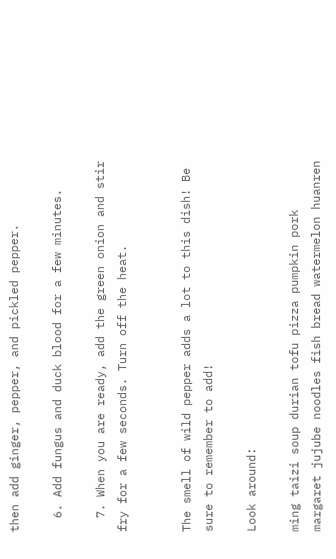then add ginger, pepper, and pickled pepper.

  6. Add fungus and duck blood for a few minutes.

  7. When you are ready, add the green onion and stir fry for a few seconds. Turn off the heat.


The smell of wild pepper adds a lot to this dish! Be sure to remember to add!

Look around:

ming taizi soup durian tofu pizza pumpkin pork margaret jujube noodles fish bread watermelon huanren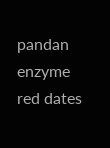pandan enzyme red dates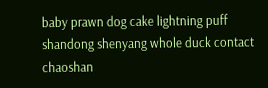baby prawn dog cake lightning puff shandong shenyang whole duck contact chaoshan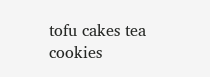tofu cakes tea cookies